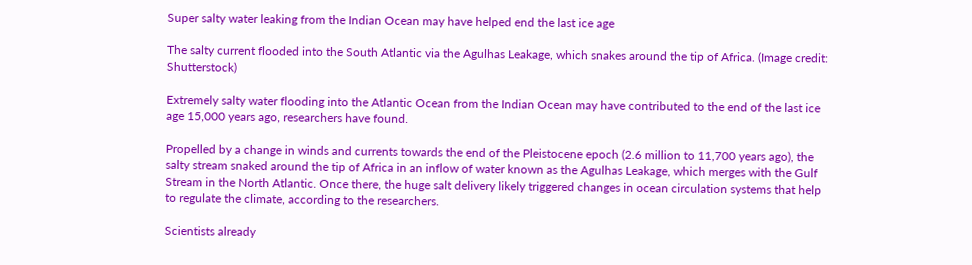Super salty water leaking from the Indian Ocean may have helped end the last ice age

The salty current flooded into the South Atlantic via the Agulhas Leakage, which snakes around the tip of Africa. (Image credit: Shutterstock)

Extremely salty water flooding into the Atlantic Ocean from the Indian Ocean may have contributed to the end of the last ice age 15,000 years ago, researchers have found.

Propelled by a change in winds and currents towards the end of the Pleistocene epoch (2.6 million to 11,700 years ago), the salty stream snaked around the tip of Africa in an inflow of water known as the Agulhas Leakage, which merges with the Gulf Stream in the North Atlantic. Once there, the huge salt delivery likely triggered changes in ocean circulation systems that help to regulate the climate, according to the researchers.

Scientists already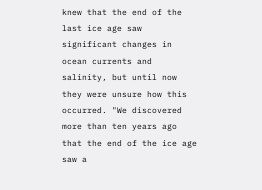knew that the end of the last ice age saw significant changes in ocean currents and salinity, but until now they were unsure how this occurred. "We discovered more than ten years ago that the end of the ice age saw a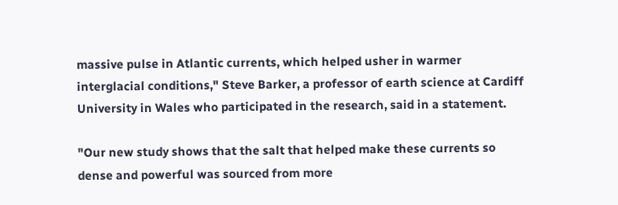massive pulse in Atlantic currents, which helped usher in warmer interglacial conditions," Steve Barker, a professor of earth science at Cardiff University in Wales who participated in the research, said in a statement.

"Our new study shows that the salt that helped make these currents so dense and powerful was sourced from more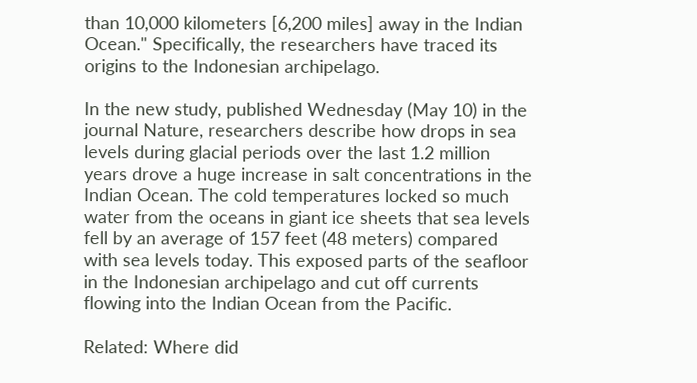than 10,000 kilometers [6,200 miles] away in the Indian Ocean." Specifically, the researchers have traced its origins to the Indonesian archipelago.

In the new study, published Wednesday (May 10) in the journal Nature, researchers describe how drops in sea levels during glacial periods over the last 1.2 million years drove a huge increase in salt concentrations in the Indian Ocean. The cold temperatures locked so much water from the oceans in giant ice sheets that sea levels fell by an average of 157 feet (48 meters) compared with sea levels today. This exposed parts of the seafloor in the Indonesian archipelago and cut off currents flowing into the Indian Ocean from the Pacific.

Related: Where did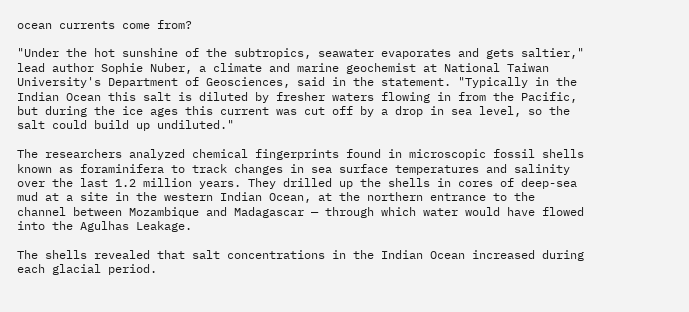ocean currents come from?

"Under the hot sunshine of the subtropics, seawater evaporates and gets saltier," lead author Sophie Nuber, a climate and marine geochemist at National Taiwan University's Department of Geosciences, said in the statement. "Typically in the Indian Ocean this salt is diluted by fresher waters flowing in from the Pacific, but during the ice ages this current was cut off by a drop in sea level, so the salt could build up undiluted."

The researchers analyzed chemical fingerprints found in microscopic fossil shells known as foraminifera to track changes in sea surface temperatures and salinity over the last 1.2 million years. They drilled up the shells in cores of deep-sea mud at a site in the western Indian Ocean, at the northern entrance to the channel between Mozambique and Madagascar — through which water would have flowed into the Agulhas Leakage.

The shells revealed that salt concentrations in the Indian Ocean increased during each glacial period.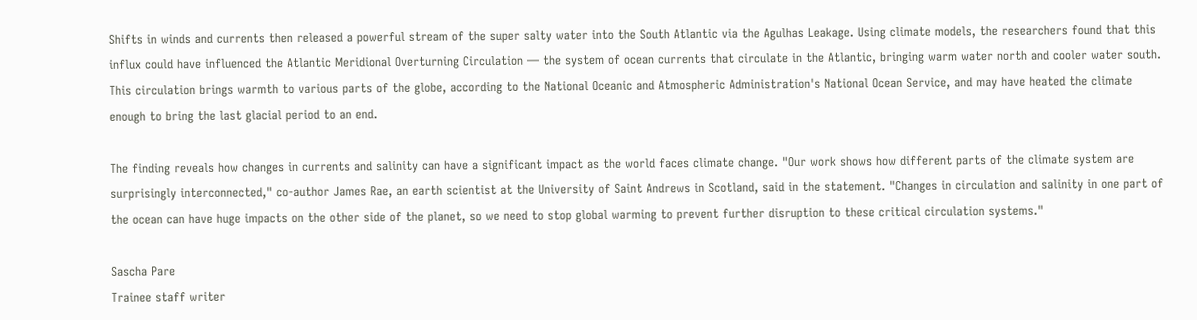Shifts in winds and currents then released a powerful stream of the super salty water into the South Atlantic via the Agulhas Leakage. Using climate models, the researchers found that this influx could have influenced the Atlantic Meridional Overturning Circulation — the system of ocean currents that circulate in the Atlantic, bringing warm water north and cooler water south. This circulation brings warmth to various parts of the globe, according to the National Oceanic and Atmospheric Administration's National Ocean Service, and may have heated the climate enough to bring the last glacial period to an end.

The finding reveals how changes in currents and salinity can have a significant impact as the world faces climate change. "Our work shows how different parts of the climate system are surprisingly interconnected," co-author James Rae, an earth scientist at the University of Saint Andrews in Scotland, said in the statement. "Changes in circulation and salinity in one part of the ocean can have huge impacts on the other side of the planet, so we need to stop global warming to prevent further disruption to these critical circulation systems."

Sascha Pare
Trainee staff writer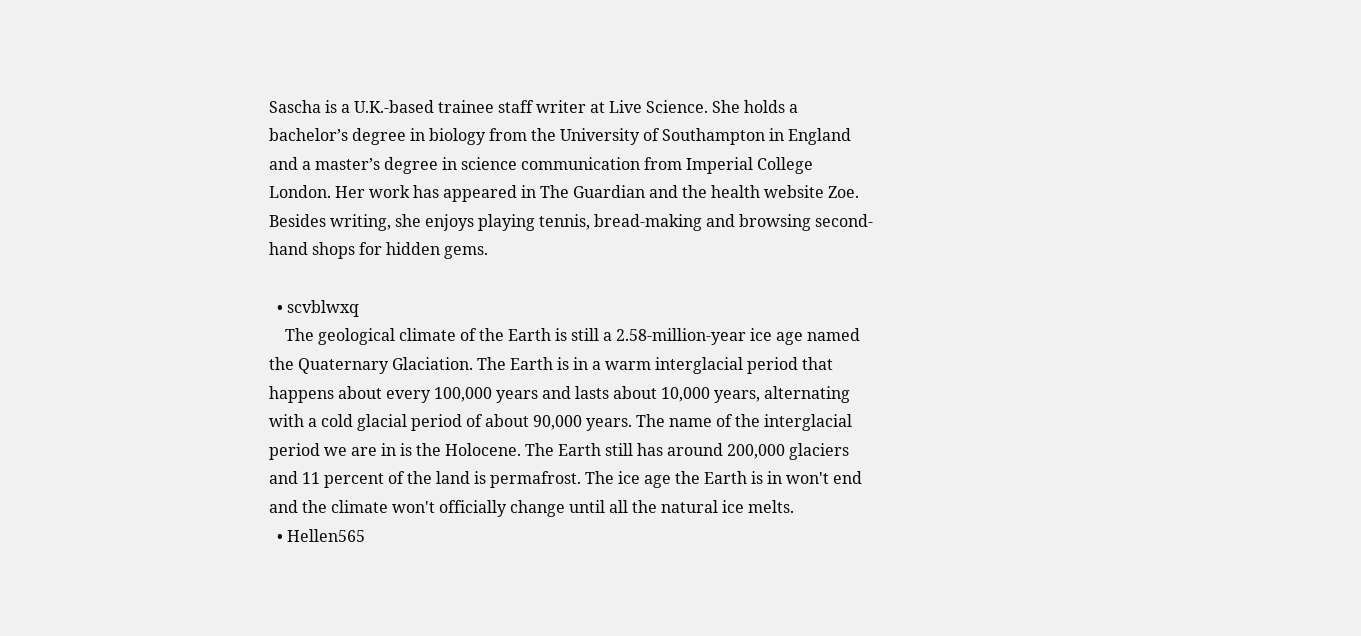Sascha is a U.K.-based trainee staff writer at Live Science. She holds a bachelor’s degree in biology from the University of Southampton in England and a master’s degree in science communication from Imperial College London. Her work has appeared in The Guardian and the health website Zoe. Besides writing, she enjoys playing tennis, bread-making and browsing second-hand shops for hidden gems.

  • scvblwxq
    The geological climate of the Earth is still a 2.58-million-year ice age named the Quaternary Glaciation. The Earth is in a warm interglacial period that happens about every 100,000 years and lasts about 10,000 years, alternating with a cold glacial period of about 90,000 years. The name of the interglacial period we are in is the Holocene. The Earth still has around 200,000 glaciers and 11 percent of the land is permafrost. The ice age the Earth is in won't end and the climate won't officially change until all the natural ice melts.
  • Hellen565